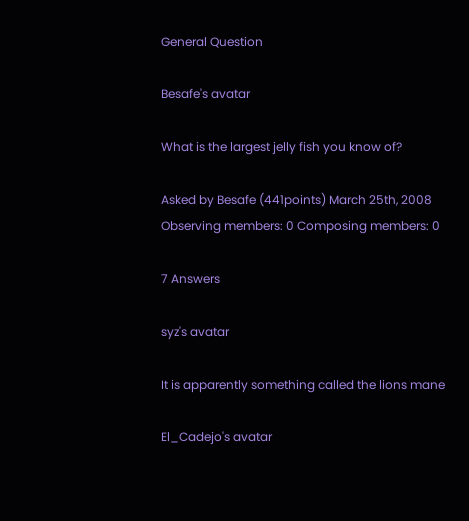General Question

Besafe's avatar

What is the largest jelly fish you know of?

Asked by Besafe (441points) March 25th, 2008
Observing members: 0 Composing members: 0

7 Answers

syz's avatar

It is apparently something called the lions mane

El_Cadejo's avatar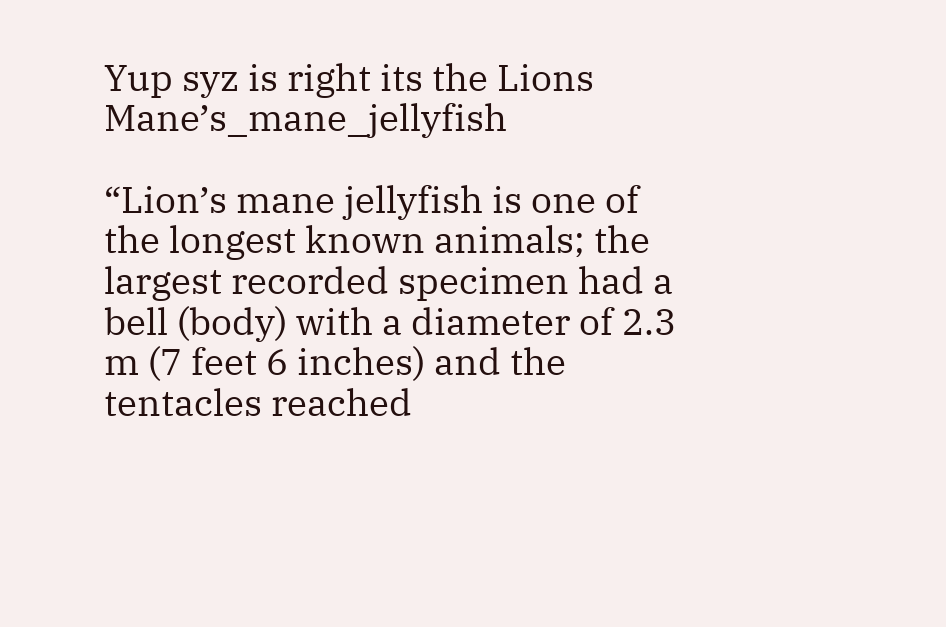Yup syz is right its the Lions Mane’s_mane_jellyfish

“Lion’s mane jellyfish is one of the longest known animals; the largest recorded specimen had a bell (body) with a diameter of 2.3 m (7 feet 6 inches) and the tentacles reached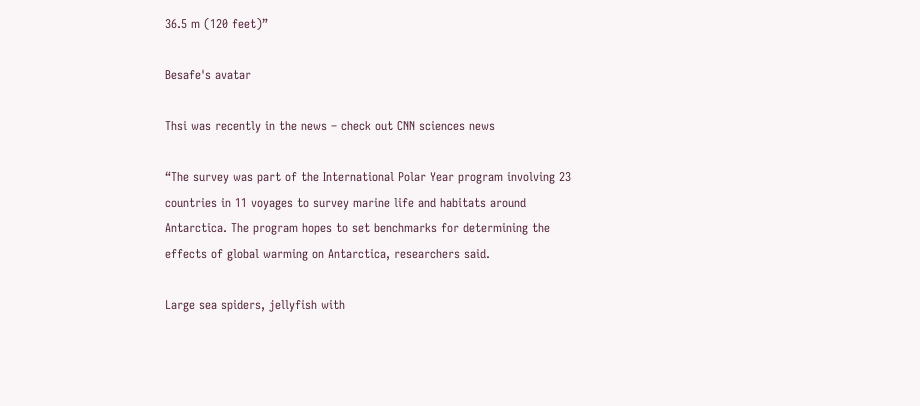36.5 m (120 feet)”

Besafe's avatar

Thsi was recently in the news – check out CNN sciences news

“The survey was part of the International Polar Year program involving 23 countries in 11 voyages to survey marine life and habitats around Antarctica. The program hopes to set benchmarks for determining the effects of global warming on Antarctica, researchers said.

Large sea spiders, jellyfish with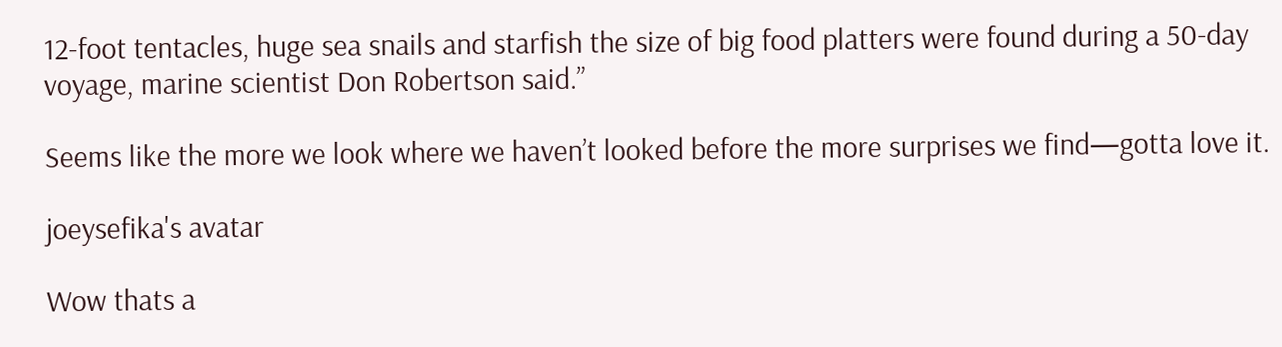12-foot tentacles, huge sea snails and starfish the size of big food platters were found during a 50-day voyage, marine scientist Don Robertson said.”

Seems like the more we look where we haven’t looked before the more surprises we find—gotta love it.

joeysefika's avatar

Wow thats a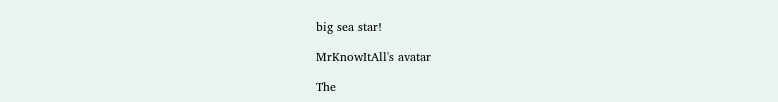big sea star!

MrKnowItAll's avatar

The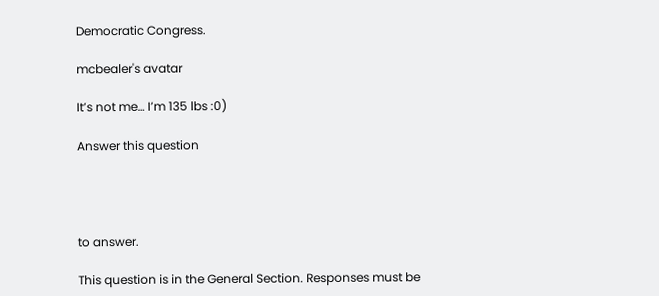Democratic Congress.

mcbealer's avatar

It’s not me… I’m 135 lbs :0)

Answer this question




to answer.

This question is in the General Section. Responses must be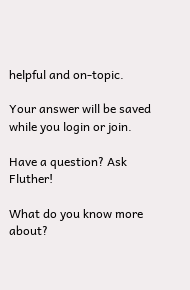helpful and on-topic.

Your answer will be saved while you login or join.

Have a question? Ask Fluther!

What do you know more about?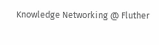Knowledge Networking @ Fluther